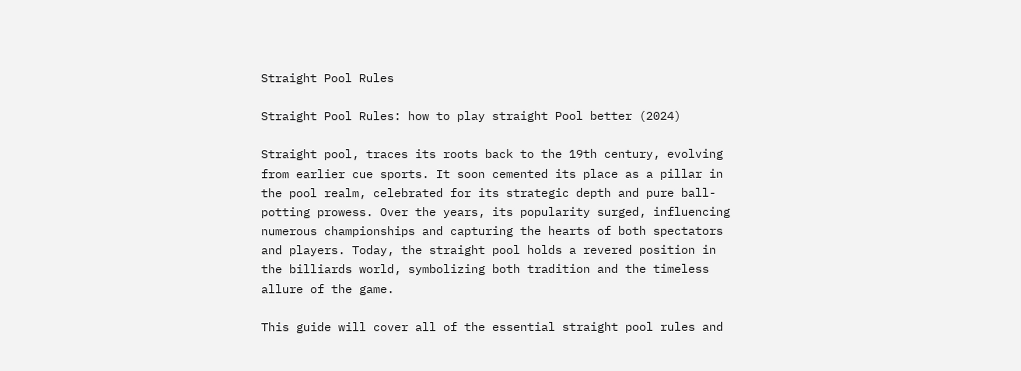Straight Pool Rules

Straight Pool Rules: how to play straight Pool better (2024)

Straight pool, traces its roots back to the 19th century, evolving from earlier cue sports. It soon cemented its place as a pillar in the pool realm, celebrated for its strategic depth and pure ball-potting prowess. Over the years, its popularity surged, influencing numerous championships and capturing the hearts of both spectators and players. Today, the straight pool holds a revered position in the billiards world, symbolizing both tradition and the timeless allure of the game.

This guide will cover all of the essential straight pool rules and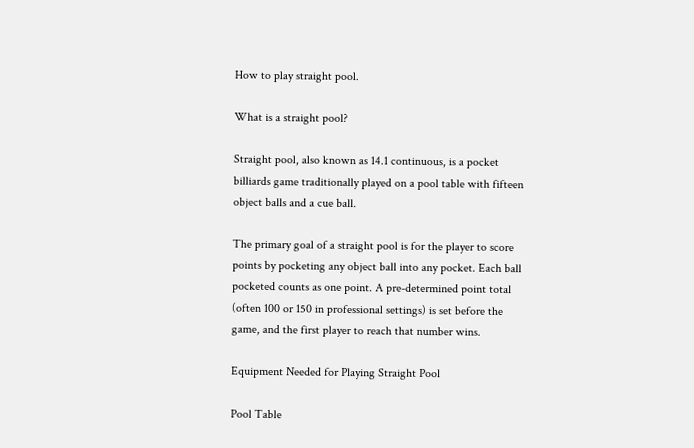How to play straight pool.

What is a straight pool?

Straight pool, also known as 14.1 continuous, is a pocket billiards game traditionally played on a pool table with fifteen object balls and a cue ball.

The primary goal of a straight pool is for the player to score points by pocketing any object ball into any pocket. Each ball pocketed counts as one point. A pre-determined point total (often 100 or 150 in professional settings) is set before the game, and the first player to reach that number wins.

Equipment Needed for Playing Straight Pool

Pool Table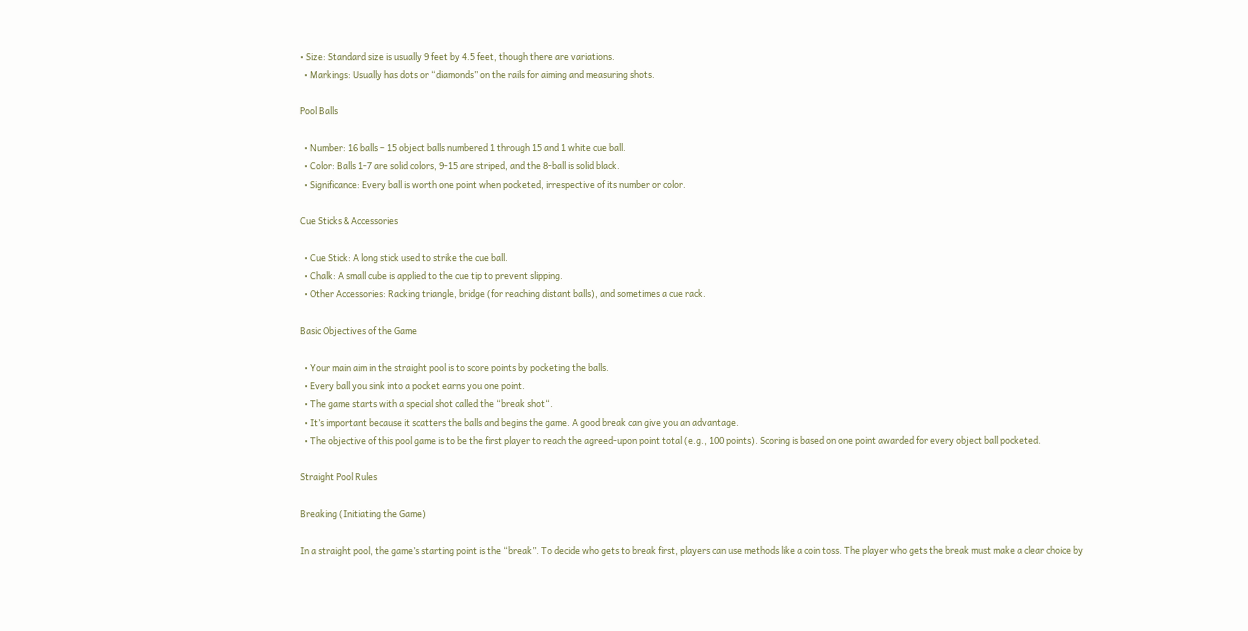• Size: Standard size is usually 9 feet by 4.5 feet, though there are variations.
  • Markings: Usually has dots or “diamonds” on the rails for aiming and measuring shots.

Pool Balls

  • Number: 16 balls – 15 object balls numbered 1 through 15 and 1 white cue ball.
  • Color: Balls 1-7 are solid colors, 9-15 are striped, and the 8-ball is solid black.
  • Significance: Every ball is worth one point when pocketed, irrespective of its number or color.

Cue Sticks & Accessories

  • Cue Stick: A long stick used to strike the cue ball.
  • Chalk: A small cube is applied to the cue tip to prevent slipping.
  • Other Accessories: Racking triangle, bridge (for reaching distant balls), and sometimes a cue rack.

Basic Objectives of the Game

  • Your main aim in the straight pool is to score points by pocketing the balls.
  • Every ball you sink into a pocket earns you one point.
  • The game starts with a special shot called the “break shot“.
  • It’s important because it scatters the balls and begins the game. A good break can give you an advantage.
  • The objective of this pool game is to be the first player to reach the agreed-upon point total (e.g., 100 points). Scoring is based on one point awarded for every object ball pocketed.

Straight Pool Rules

Breaking (Initiating the Game)

In a straight pool, the game’s starting point is the “break”. To decide who gets to break first, players can use methods like a coin toss. The player who gets the break must make a clear choice by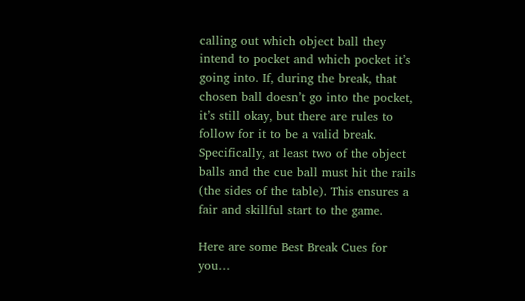calling out which object ball they intend to pocket and which pocket it’s going into. If, during the break, that chosen ball doesn’t go into the pocket, it’s still okay, but there are rules to follow for it to be a valid break. Specifically, at least two of the object balls and the cue ball must hit the rails (the sides of the table). This ensures a fair and skillful start to the game.

Here are some Best Break Cues for you…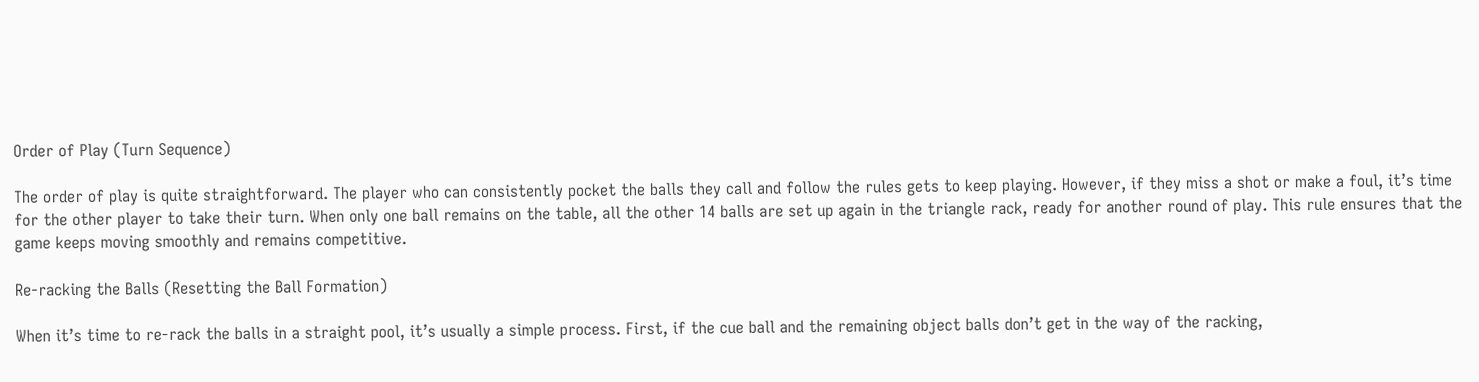Order of Play (Turn Sequence)

The order of play is quite straightforward. The player who can consistently pocket the balls they call and follow the rules gets to keep playing. However, if they miss a shot or make a foul, it’s time for the other player to take their turn. When only one ball remains on the table, all the other 14 balls are set up again in the triangle rack, ready for another round of play. This rule ensures that the game keeps moving smoothly and remains competitive.

Re-racking the Balls (Resetting the Ball Formation)

When it’s time to re-rack the balls in a straight pool, it’s usually a simple process. First, if the cue ball and the remaining object balls don’t get in the way of the racking,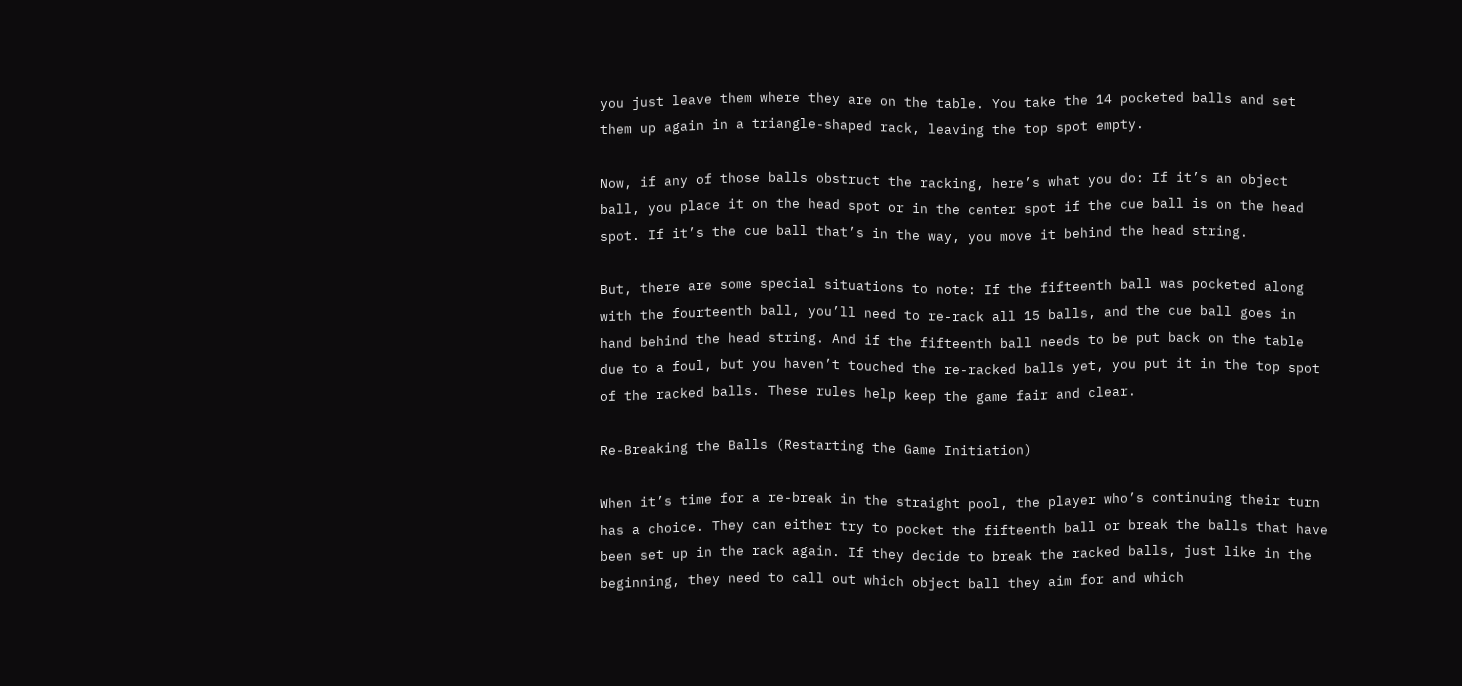you just leave them where they are on the table. You take the 14 pocketed balls and set them up again in a triangle-shaped rack, leaving the top spot empty.

Now, if any of those balls obstruct the racking, here’s what you do: If it’s an object ball, you place it on the head spot or in the center spot if the cue ball is on the head spot. If it’s the cue ball that’s in the way, you move it behind the head string.

But, there are some special situations to note: If the fifteenth ball was pocketed along with the fourteenth ball, you’ll need to re-rack all 15 balls, and the cue ball goes in hand behind the head string. And if the fifteenth ball needs to be put back on the table due to a foul, but you haven’t touched the re-racked balls yet, you put it in the top spot of the racked balls. These rules help keep the game fair and clear.

Re-Breaking the Balls (Restarting the Game Initiation)

When it’s time for a re-break in the straight pool, the player who’s continuing their turn has a choice. They can either try to pocket the fifteenth ball or break the balls that have been set up in the rack again. If they decide to break the racked balls, just like in the beginning, they need to call out which object ball they aim for and which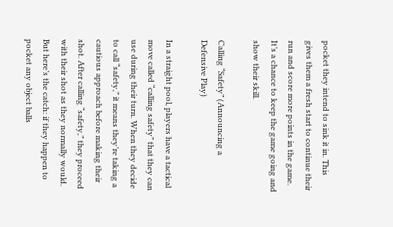pocket they intend to sink it in. This gives them a fresh start to continue their run and score more points in the game. It’s a chance to keep the game going and show their skill.

Calling “Safety” (Announcing a Defensive Play)

In a straight pool, players have a tactical move called “calling safety” that they can use during their turn. When they decide to call “safety,” it means they’re taking a cautious approach before making their shot. After calling “safety,” they proceed with their shot as they normally would. But here’s the catch: if they happen to pocket any object balls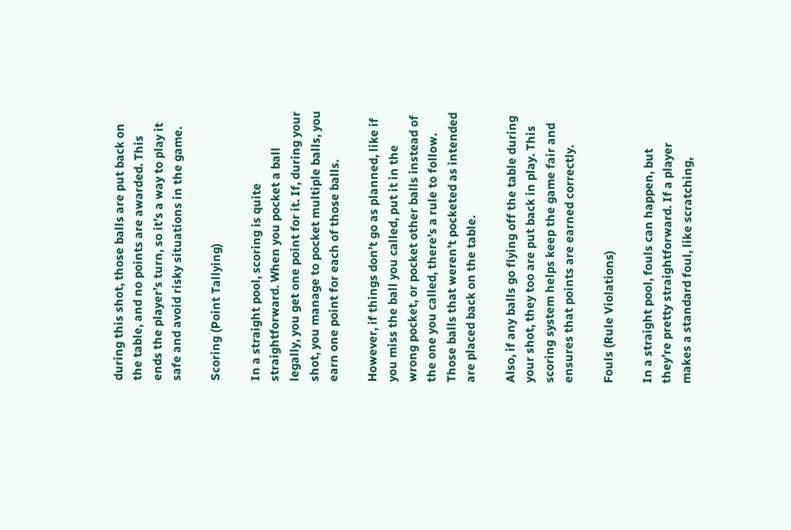during this shot, those balls are put back on the table, and no points are awarded. This ends the player’s turn, so it’s a way to play it safe and avoid risky situations in the game.

Scoring (Point Tallying)

In a straight pool, scoring is quite straightforward. When you pocket a ball legally, you get one point for it. If, during your shot, you manage to pocket multiple balls, you earn one point for each of those balls.

However, if things don’t go as planned, like if you miss the ball you called, put it in the wrong pocket, or pocket other balls instead of the one you called, there’s a rule to follow. Those balls that weren’t pocketed as intended are placed back on the table.

Also, if any balls go flying off the table during your shot, they too are put back in play. This scoring system helps keep the game fair and ensures that points are earned correctly.

Fouls (Rule Violations)

In a straight pool, fouls can happen, but they’re pretty straightforward. If a player makes a standard foul, like scratching,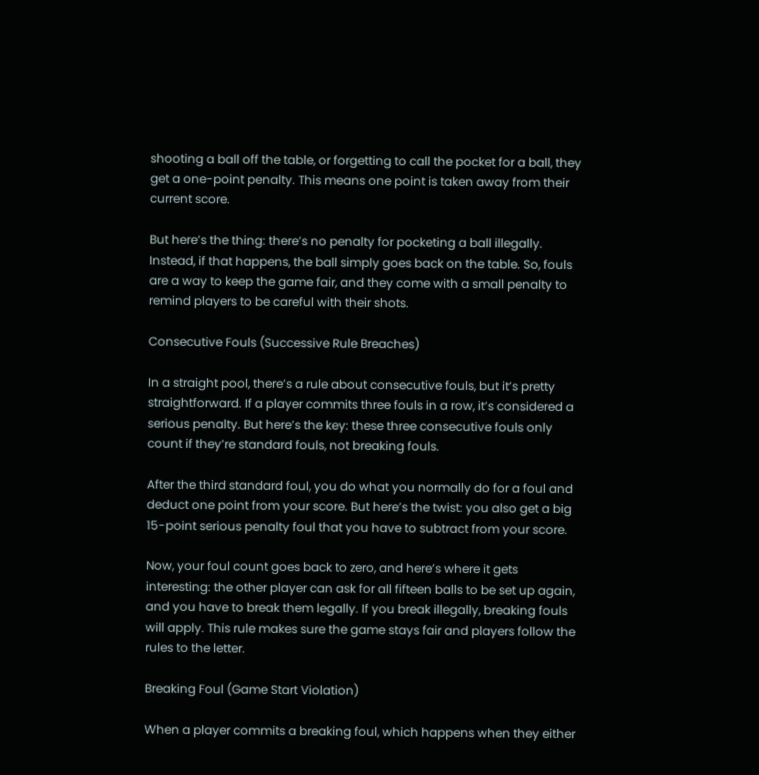shooting a ball off the table, or forgetting to call the pocket for a ball, they get a one-point penalty. This means one point is taken away from their current score.

But here’s the thing: there’s no penalty for pocketing a ball illegally. Instead, if that happens, the ball simply goes back on the table. So, fouls are a way to keep the game fair, and they come with a small penalty to remind players to be careful with their shots.

Consecutive Fouls (Successive Rule Breaches)

In a straight pool, there’s a rule about consecutive fouls, but it’s pretty straightforward. If a player commits three fouls in a row, it’s considered a serious penalty. But here’s the key: these three consecutive fouls only count if they’re standard fouls, not breaking fouls.

After the third standard foul, you do what you normally do for a foul and deduct one point from your score. But here’s the twist: you also get a big 15-point serious penalty foul that you have to subtract from your score.

Now, your foul count goes back to zero, and here’s where it gets interesting: the other player can ask for all fifteen balls to be set up again, and you have to break them legally. If you break illegally, breaking fouls will apply. This rule makes sure the game stays fair and players follow the rules to the letter.

Breaking Foul (Game Start Violation)

When a player commits a breaking foul, which happens when they either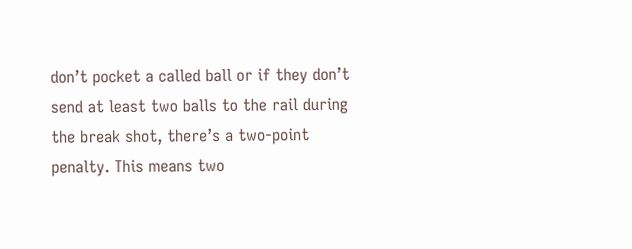don’t pocket a called ball or if they don’t send at least two balls to the rail during the break shot, there’s a two-point penalty. This means two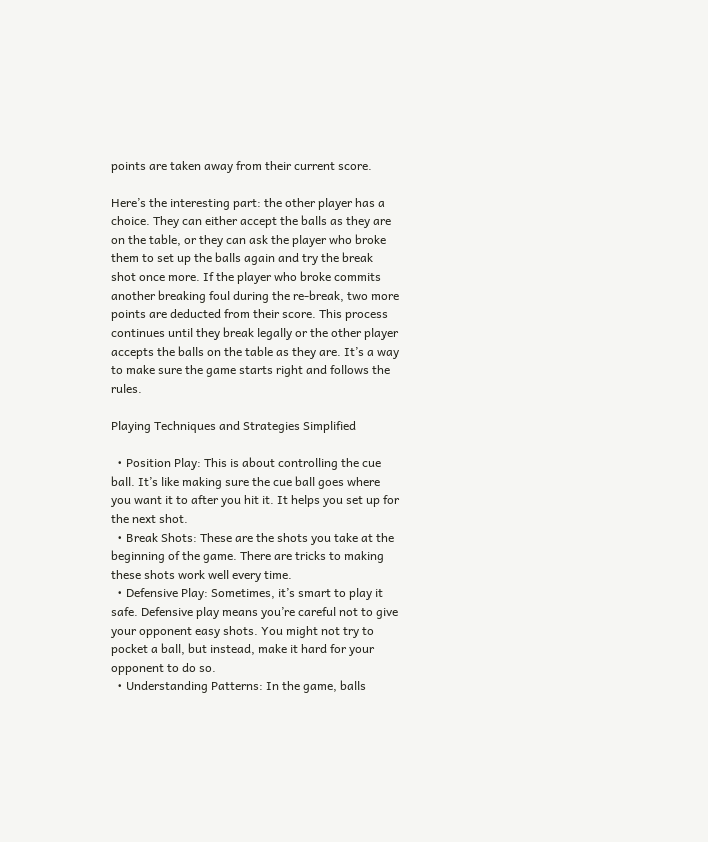points are taken away from their current score.

Here’s the interesting part: the other player has a choice. They can either accept the balls as they are on the table, or they can ask the player who broke them to set up the balls again and try the break shot once more. If the player who broke commits another breaking foul during the re-break, two more points are deducted from their score. This process continues until they break legally or the other player accepts the balls on the table as they are. It’s a way to make sure the game starts right and follows the rules.

Playing Techniques and Strategies Simplified

  • Position Play: This is about controlling the cue ball. It’s like making sure the cue ball goes where you want it to after you hit it. It helps you set up for the next shot.
  • Break Shots: These are the shots you take at the beginning of the game. There are tricks to making these shots work well every time.
  • Defensive Play: Sometimes, it’s smart to play it safe. Defensive play means you’re careful not to give your opponent easy shots. You might not try to pocket a ball, but instead, make it hard for your opponent to do so.
  • Understanding Patterns: In the game, balls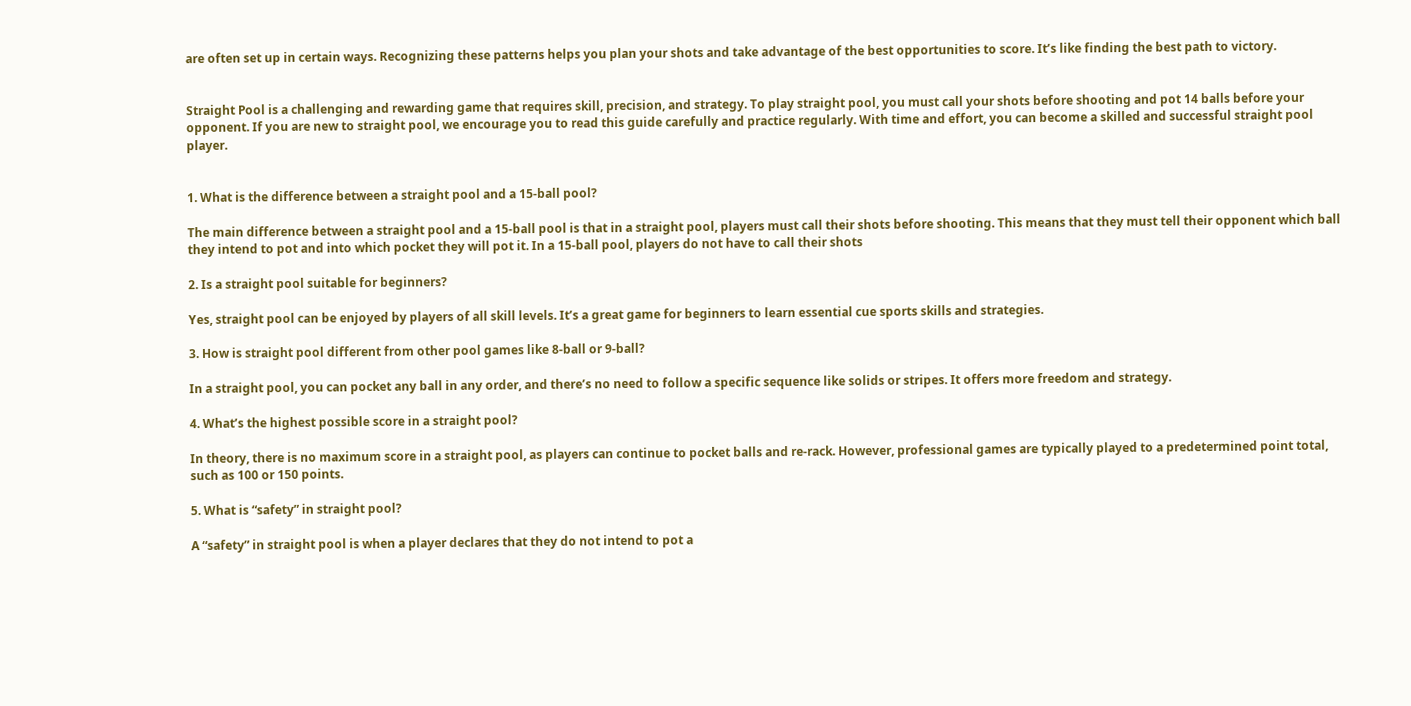are often set up in certain ways. Recognizing these patterns helps you plan your shots and take advantage of the best opportunities to score. It’s like finding the best path to victory.


Straight Pool is a challenging and rewarding game that requires skill, precision, and strategy. To play straight pool, you must call your shots before shooting and pot 14 balls before your opponent. If you are new to straight pool, we encourage you to read this guide carefully and practice regularly. With time and effort, you can become a skilled and successful straight pool player.


1. What is the difference between a straight pool and a 15-ball pool?

The main difference between a straight pool and a 15-ball pool is that in a straight pool, players must call their shots before shooting. This means that they must tell their opponent which ball they intend to pot and into which pocket they will pot it. In a 15-ball pool, players do not have to call their shots

2. Is a straight pool suitable for beginners?

Yes, straight pool can be enjoyed by players of all skill levels. It’s a great game for beginners to learn essential cue sports skills and strategies.

3. How is straight pool different from other pool games like 8-ball or 9-ball?

In a straight pool, you can pocket any ball in any order, and there’s no need to follow a specific sequence like solids or stripes. It offers more freedom and strategy.

4. What’s the highest possible score in a straight pool?

In theory, there is no maximum score in a straight pool, as players can continue to pocket balls and re-rack. However, professional games are typically played to a predetermined point total, such as 100 or 150 points.

5. What is “safety” in straight pool?

A “safety” in straight pool is when a player declares that they do not intend to pot a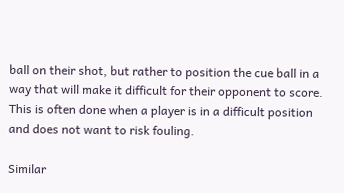ball on their shot, but rather to position the cue ball in a way that will make it difficult for their opponent to score. This is often done when a player is in a difficult position and does not want to risk fouling.

Similar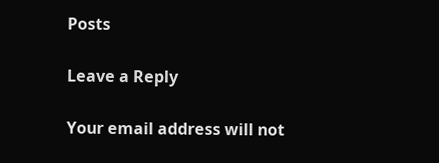Posts

Leave a Reply

Your email address will not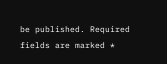be published. Required fields are marked *